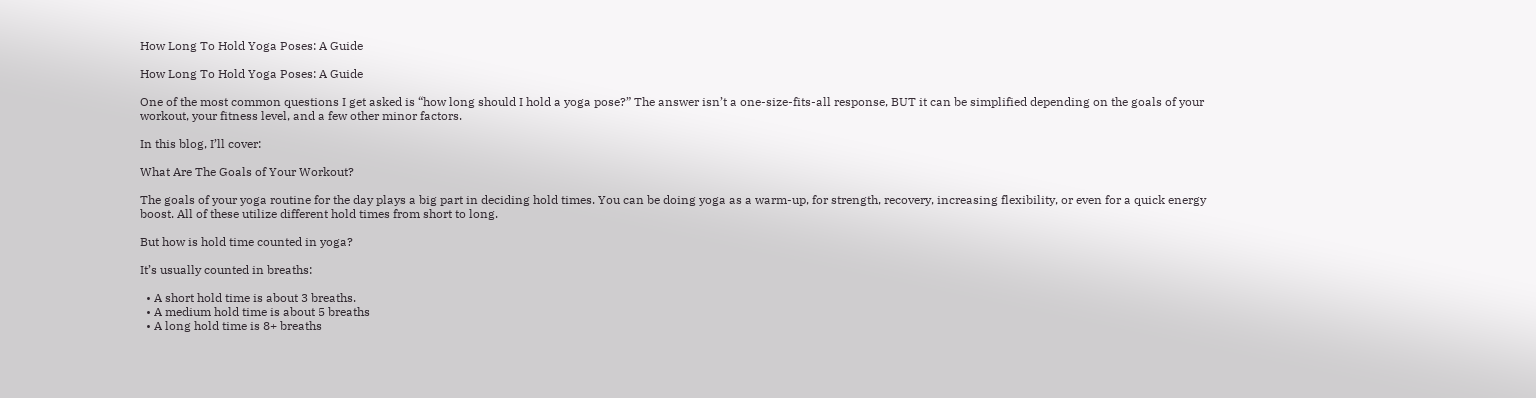How Long To Hold Yoga Poses: A Guide

How Long To Hold Yoga Poses: A Guide

One of the most common questions I get asked is “how long should I hold a yoga pose?” The answer isn’t a one-size-fits-all response, BUT it can be simplified depending on the goals of your workout, your fitness level, and a few other minor factors.

In this blog, I’ll cover:

What Are The Goals of Your Workout?

The goals of your yoga routine for the day plays a big part in deciding hold times. You can be doing yoga as a warm-up, for strength, recovery, increasing flexibility, or even for a quick energy boost. All of these utilize different hold times from short to long.

But how is hold time counted in yoga?

It’s usually counted in breaths:

  • A short hold time is about 3 breaths.
  • A medium hold time is about 5 breaths
  • A long hold time is 8+ breaths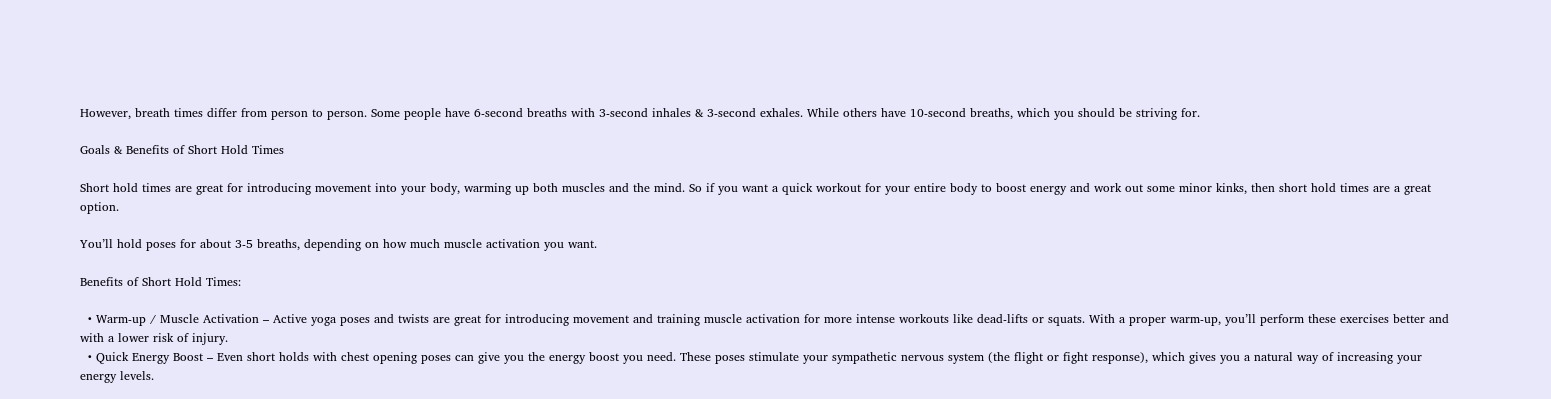However, breath times differ from person to person. Some people have 6-second breaths with 3-second inhales & 3-second exhales. While others have 10-second breaths, which you should be striving for.

Goals & Benefits of Short Hold Times

Short hold times are great for introducing movement into your body, warming up both muscles and the mind. So if you want a quick workout for your entire body to boost energy and work out some minor kinks, then short hold times are a great option.

You’ll hold poses for about 3-5 breaths, depending on how much muscle activation you want.

Benefits of Short Hold Times:

  • Warm-up / Muscle Activation – Active yoga poses and twists are great for introducing movement and training muscle activation for more intense workouts like dead-lifts or squats. With a proper warm-up, you’ll perform these exercises better and with a lower risk of injury.
  • Quick Energy Boost – Even short holds with chest opening poses can give you the energy boost you need. These poses stimulate your sympathetic nervous system (the flight or fight response), which gives you a natural way of increasing your energy levels.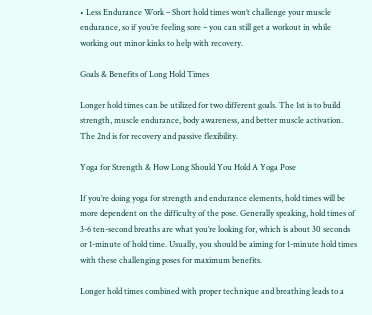• Less Endurance Work – Short hold times won’t challenge your muscle endurance, so if you’re feeling sore – you can still get a workout in while working out minor kinks to help with recovery.

Goals & Benefits of Long Hold Times

Longer hold times can be utilized for two different goals. The 1st is to build strength, muscle endurance, body awareness, and better muscle activation. The 2nd is for recovery and passive flexibility.

Yoga for Strength & How Long Should You Hold A Yoga Pose

If you’re doing yoga for strength and endurance elements, hold times will be more dependent on the difficulty of the pose. Generally speaking, hold times of 3-6 ten-second breaths are what you’re looking for, which is about 30 seconds or 1-minute of hold time. Usually, you should be aiming for 1-minute hold times with these challenging poses for maximum benefits.

Longer hold times combined with proper technique and breathing leads to a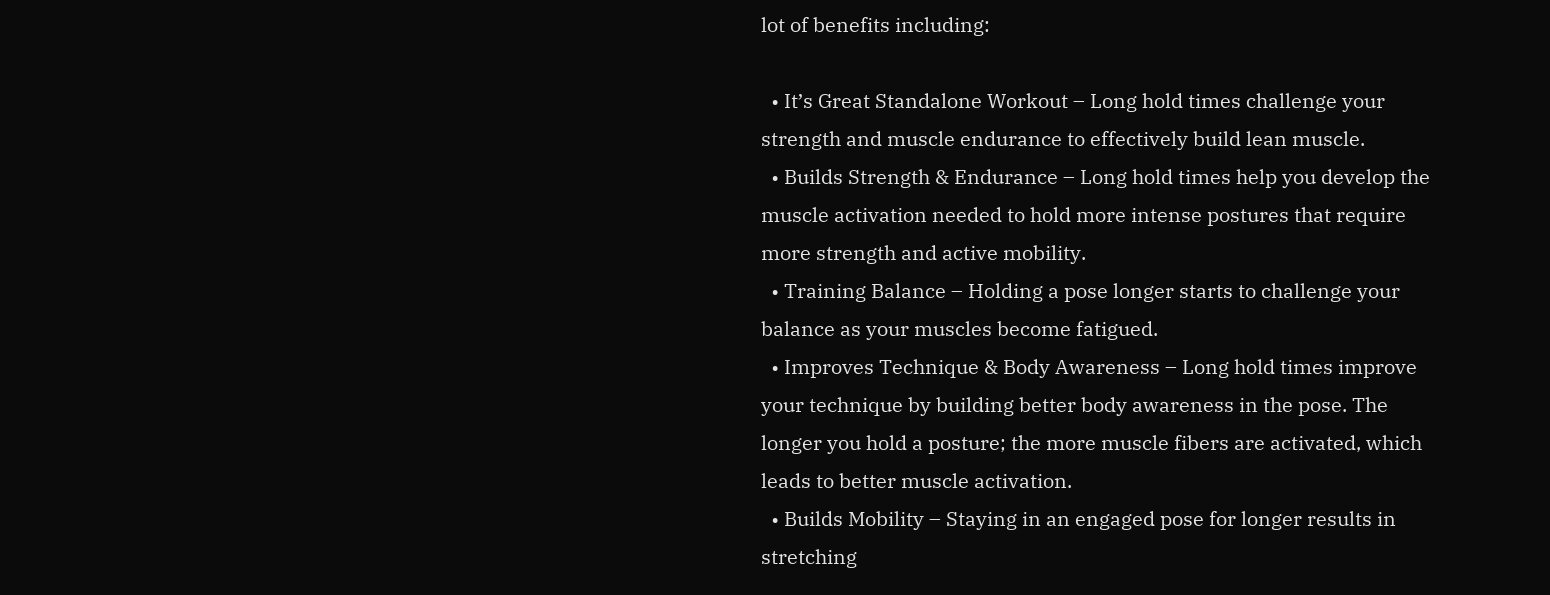lot of benefits including:

  • It’s Great Standalone Workout – Long hold times challenge your strength and muscle endurance to effectively build lean muscle.
  • Builds Strength & Endurance – Long hold times help you develop the muscle activation needed to hold more intense postures that require more strength and active mobility.
  • Training Balance – Holding a pose longer starts to challenge your balance as your muscles become fatigued.
  • Improves Technique & Body Awareness – Long hold times improve your technique by building better body awareness in the pose. The longer you hold a posture; the more muscle fibers are activated, which leads to better muscle activation.
  • Builds Mobility – Staying in an engaged pose for longer results in stretching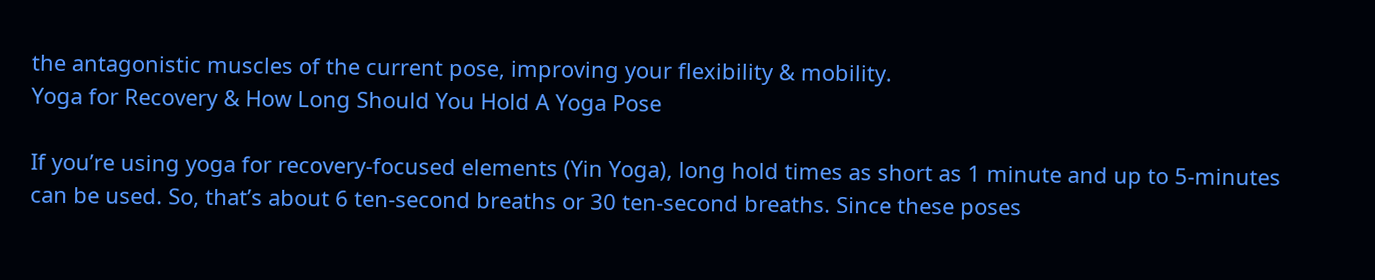the antagonistic muscles of the current pose, improving your flexibility & mobility.
Yoga for Recovery & How Long Should You Hold A Yoga Pose

If you’re using yoga for recovery-focused elements (Yin Yoga), long hold times as short as 1 minute and up to 5-minutes can be used. So, that’s about 6 ten-second breaths or 30 ten-second breaths. Since these poses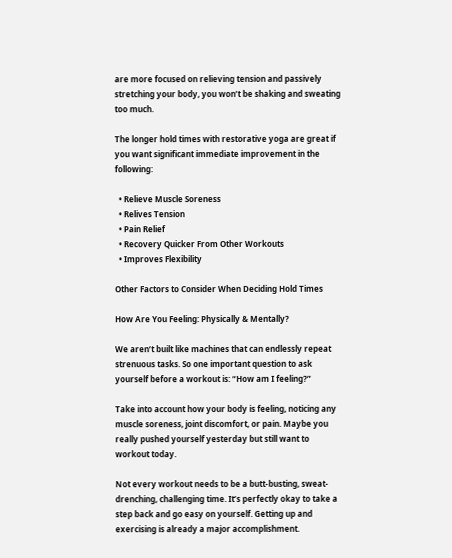are more focused on relieving tension and passively stretching your body, you won’t be shaking and sweating too much.

The longer hold times with restorative yoga are great if you want significant immediate improvement in the following:

  • Relieve Muscle Soreness
  • Relives Tension
  • Pain Relief
  • Recovery Quicker From Other Workouts
  • Improves Flexibility

Other Factors to Consider When Deciding Hold Times

How Are You Feeling: Physically & Mentally?

We aren’t built like machines that can endlessly repeat strenuous tasks. So one important question to ask yourself before a workout is: “How am I feeling?”

Take into account how your body is feeling, noticing any muscle soreness, joint discomfort, or pain. Maybe you really pushed yourself yesterday but still want to workout today.

Not every workout needs to be a butt-busting, sweat-drenching, challenging time. It’s perfectly okay to take a step back and go easy on yourself. Getting up and exercising is already a major accomplishment.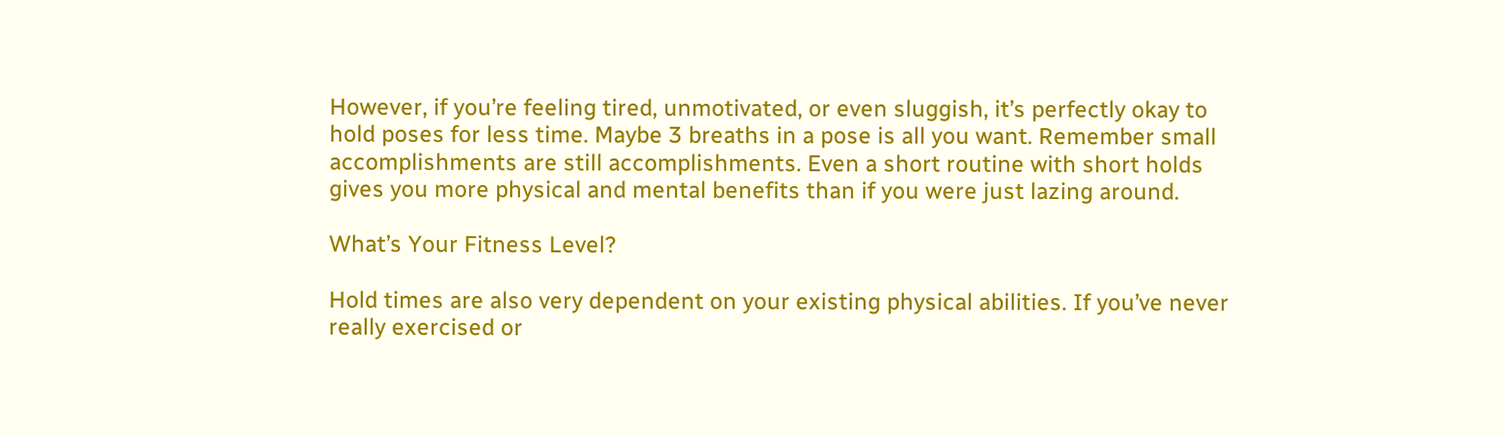However, if you’re feeling tired, unmotivated, or even sluggish, it’s perfectly okay to hold poses for less time. Maybe 3 breaths in a pose is all you want. Remember small accomplishments are still accomplishments. Even a short routine with short holds gives you more physical and mental benefits than if you were just lazing around.

What’s Your Fitness Level?

Hold times are also very dependent on your existing physical abilities. If you’ve never really exercised or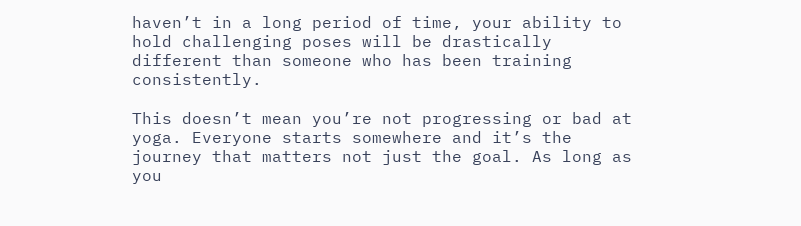haven’t in a long period of time, your ability to hold challenging poses will be drastically different than someone who has been training consistently.

This doesn’t mean you’re not progressing or bad at yoga. Everyone starts somewhere and it’s the journey that matters not just the goal. As long as you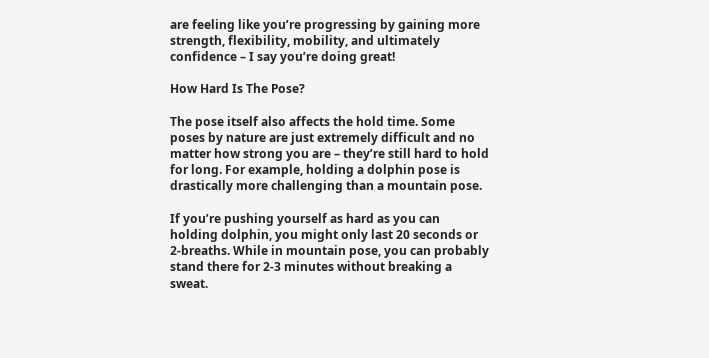are feeling like you’re progressing by gaining more strength, flexibility, mobility, and ultimately confidence – I say you’re doing great!

How Hard Is The Pose?

The pose itself also affects the hold time. Some poses by nature are just extremely difficult and no matter how strong you are – they’re still hard to hold for long. For example, holding a dolphin pose is drastically more challenging than a mountain pose.

If you’re pushing yourself as hard as you can holding dolphin, you might only last 20 seconds or 2-breaths. While in mountain pose, you can probably stand there for 2-3 minutes without breaking a sweat.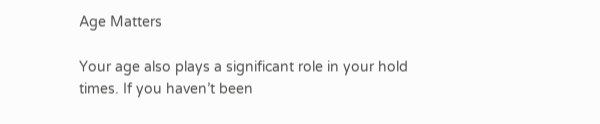Age Matters

Your age also plays a significant role in your hold times. If you haven’t been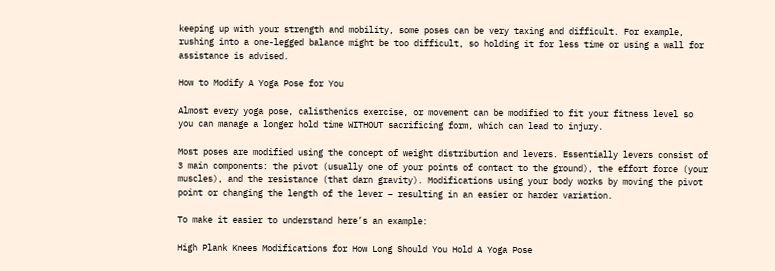keeping up with your strength and mobility, some poses can be very taxing and difficult. For example, rushing into a one-legged balance might be too difficult, so holding it for less time or using a wall for assistance is advised.

How to Modify A Yoga Pose for You

Almost every yoga pose, calisthenics exercise, or movement can be modified to fit your fitness level so you can manage a longer hold time WITHOUT sacrificing form, which can lead to injury.

Most poses are modified using the concept of weight distribution and levers. Essentially levers consist of 3 main components: the pivot (usually one of your points of contact to the ground), the effort force (your muscles), and the resistance (that darn gravity). Modifications using your body works by moving the pivot point or changing the length of the lever – resulting in an easier or harder variation.

To make it easier to understand here’s an example:

High Plank Knees Modifications for How Long Should You Hold A Yoga Pose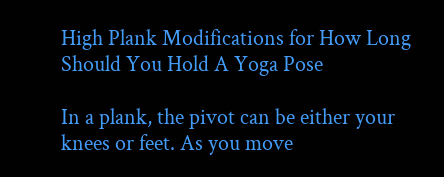High Plank Modifications for How Long Should You Hold A Yoga Pose

In a plank, the pivot can be either your knees or feet. As you move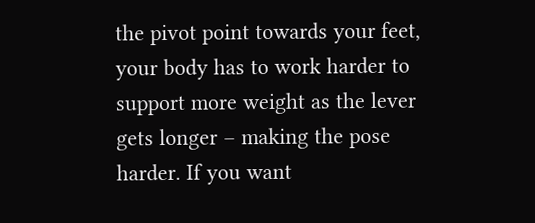the pivot point towards your feet, your body has to work harder to support more weight as the lever gets longer – making the pose harder. If you want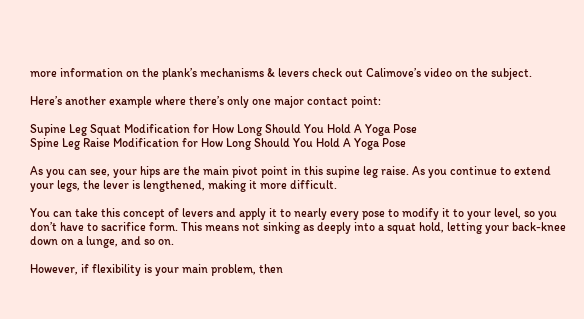more information on the plank’s mechanisms & levers check out Calimove’s video on the subject.

Here’s another example where there’s only one major contact point:

Supine Leg Squat Modification for How Long Should You Hold A Yoga Pose
Spine Leg Raise Modification for How Long Should You Hold A Yoga Pose

As you can see, your hips are the main pivot point in this supine leg raise. As you continue to extend your legs, the lever is lengthened, making it more difficult.

You can take this concept of levers and apply it to nearly every pose to modify it to your level, so you don’t have to sacrifice form. This means not sinking as deeply into a squat hold, letting your back-knee down on a lunge, and so on.

However, if flexibility is your main problem, then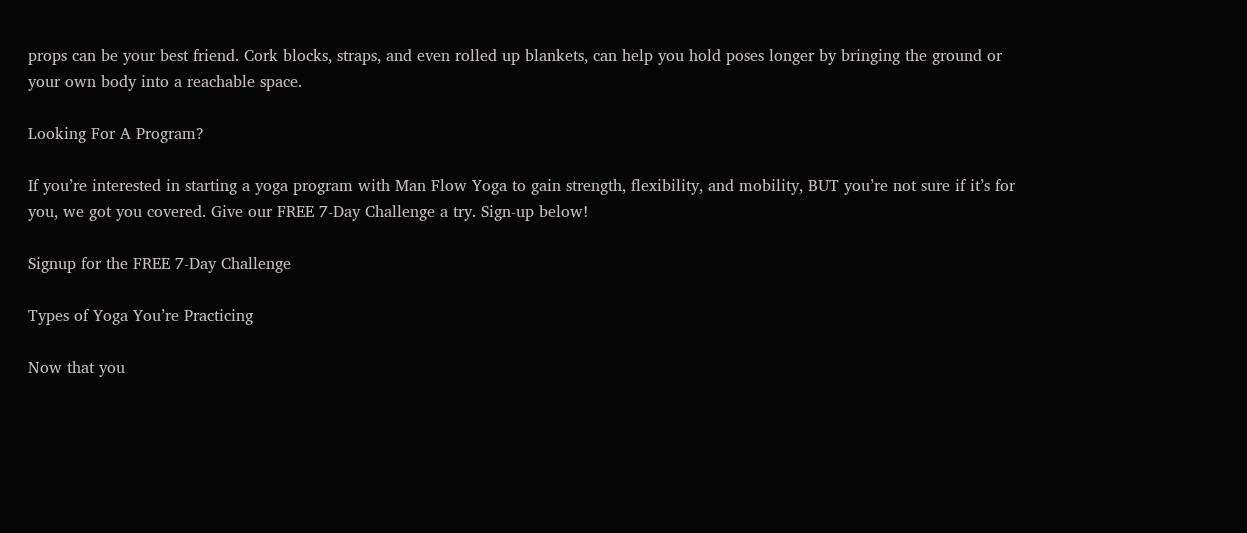props can be your best friend. Cork blocks, straps, and even rolled up blankets, can help you hold poses longer by bringing the ground or your own body into a reachable space.

Looking For A Program?

If you’re interested in starting a yoga program with Man Flow Yoga to gain strength, flexibility, and mobility, BUT you’re not sure if it’s for you, we got you covered. Give our FREE 7-Day Challenge a try. Sign-up below!

Signup for the FREE 7-Day Challenge

Types of Yoga You’re Practicing

Now that you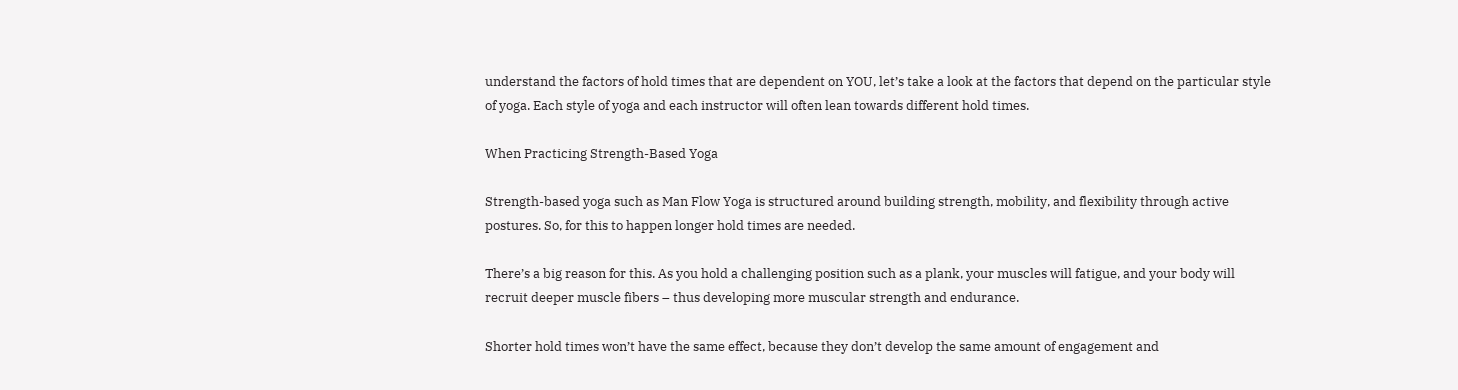understand the factors of hold times that are dependent on YOU, let’s take a look at the factors that depend on the particular style of yoga. Each style of yoga and each instructor will often lean towards different hold times.

When Practicing Strength-Based Yoga

Strength-based yoga such as Man Flow Yoga is structured around building strength, mobility, and flexibility through active postures. So, for this to happen longer hold times are needed.

There’s a big reason for this. As you hold a challenging position such as a plank, your muscles will fatigue, and your body will recruit deeper muscle fibers – thus developing more muscular strength and endurance.

Shorter hold times won’t have the same effect, because they don’t develop the same amount of engagement and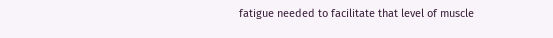fatigue needed to facilitate that level of muscle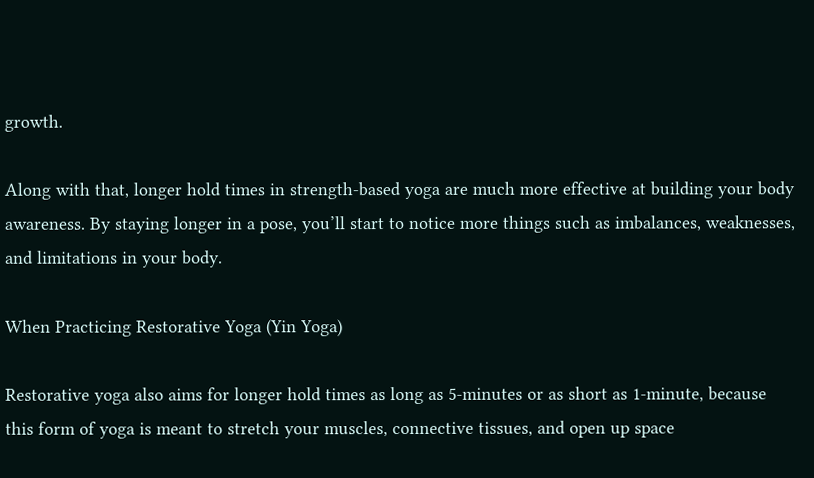growth.

Along with that, longer hold times in strength-based yoga are much more effective at building your body awareness. By staying longer in a pose, you’ll start to notice more things such as imbalances, weaknesses, and limitations in your body.

When Practicing Restorative Yoga (Yin Yoga)

Restorative yoga also aims for longer hold times as long as 5-minutes or as short as 1-minute, because this form of yoga is meant to stretch your muscles, connective tissues, and open up space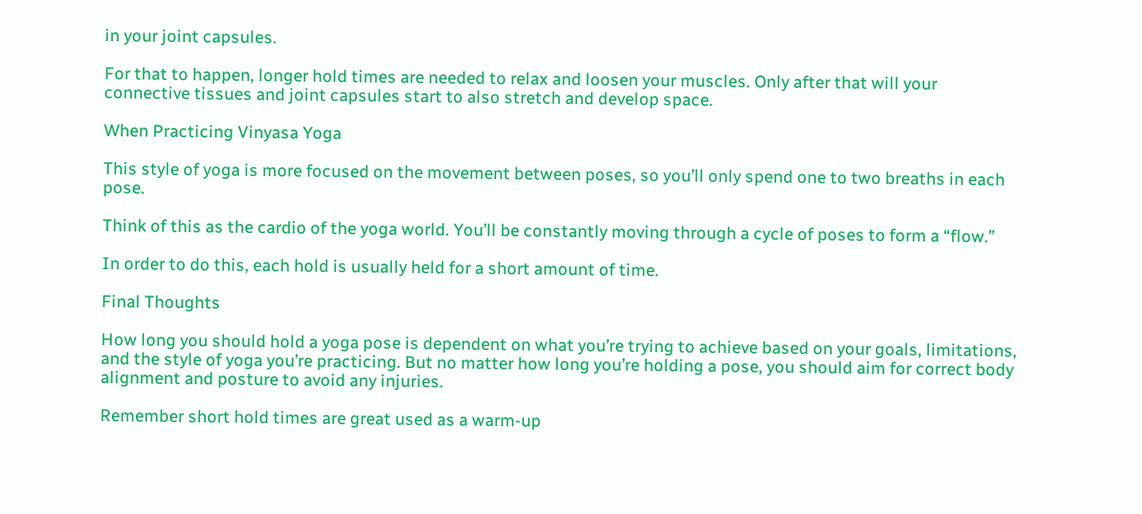in your joint capsules.

For that to happen, longer hold times are needed to relax and loosen your muscles. Only after that will your connective tissues and joint capsules start to also stretch and develop space.

When Practicing Vinyasa Yoga

This style of yoga is more focused on the movement between poses, so you’ll only spend one to two breaths in each pose.

Think of this as the cardio of the yoga world. You’ll be constantly moving through a cycle of poses to form a “flow.”

In order to do this, each hold is usually held for a short amount of time.

Final Thoughts

How long you should hold a yoga pose is dependent on what you’re trying to achieve based on your goals, limitations, and the style of yoga you’re practicing. But no matter how long you’re holding a pose, you should aim for correct body alignment and posture to avoid any injuries.

Remember short hold times are great used as a warm-up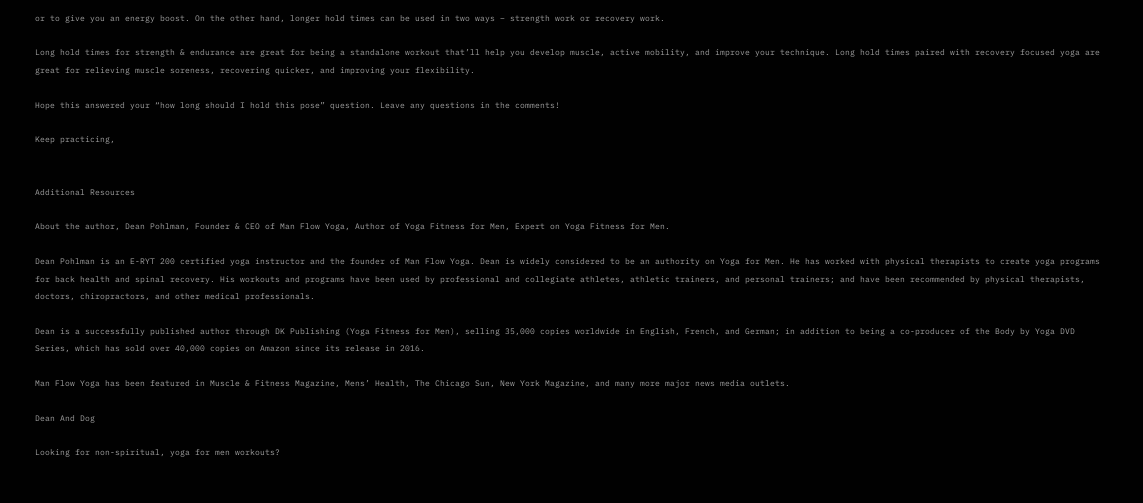or to give you an energy boost. On the other hand, longer hold times can be used in two ways – strength work or recovery work.

Long hold times for strength & endurance are great for being a standalone workout that’ll help you develop muscle, active mobility, and improve your technique. Long hold times paired with recovery focused yoga are great for relieving muscle soreness, recovering quicker, and improving your flexibility.

Hope this answered your “how long should I hold this pose” question. Leave any questions in the comments!

Keep practicing,


Additional Resources

About the author, Dean Pohlman, Founder & CEO of Man Flow Yoga, Author of Yoga Fitness for Men, Expert on Yoga Fitness for Men.

Dean Pohlman is an E-RYT 200 certified yoga instructor and the founder of Man Flow Yoga. Dean is widely considered to be an authority on Yoga for Men. He has worked with physical therapists to create yoga programs for back health and spinal recovery. His workouts and programs have been used by professional and collegiate athletes, athletic trainers, and personal trainers; and have been recommended by physical therapists, doctors, chiropractors, and other medical professionals.

Dean is a successfully published author through DK Publishing (Yoga Fitness for Men), selling 35,000 copies worldwide in English, French, and German; in addition to being a co-producer of the Body by Yoga DVD Series, which has sold over 40,000 copies on Amazon since its release in 2016.

Man Flow Yoga has been featured in Muscle & Fitness Magazine, Mens’ Health, The Chicago Sun, New York Magazine, and many more major news media outlets.

Dean And Dog

Looking for non-spiritual, yoga for men workouts?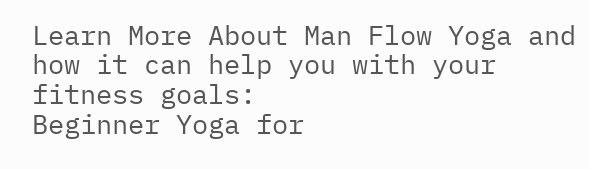Learn More About Man Flow Yoga and how it can help you with your fitness goals:
Beginner Yoga for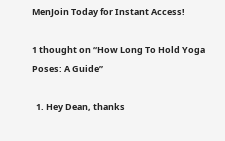MenJoin Today for Instant Access!

1 thought on “How Long To Hold Yoga Poses: A Guide”

  1. Hey Dean, thanks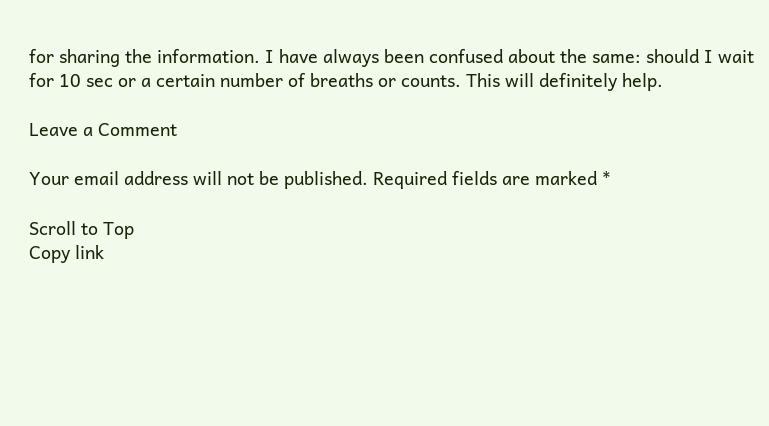for sharing the information. I have always been confused about the same: should I wait for 10 sec or a certain number of breaths or counts. This will definitely help.

Leave a Comment

Your email address will not be published. Required fields are marked *

Scroll to Top
Copy link